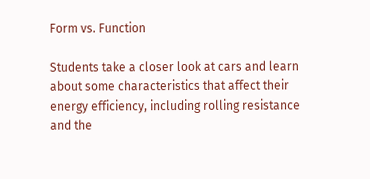Form vs. Function

Students take a closer look at cars and learn about some characteristics that affect their energy efficiency, including rolling resistance and the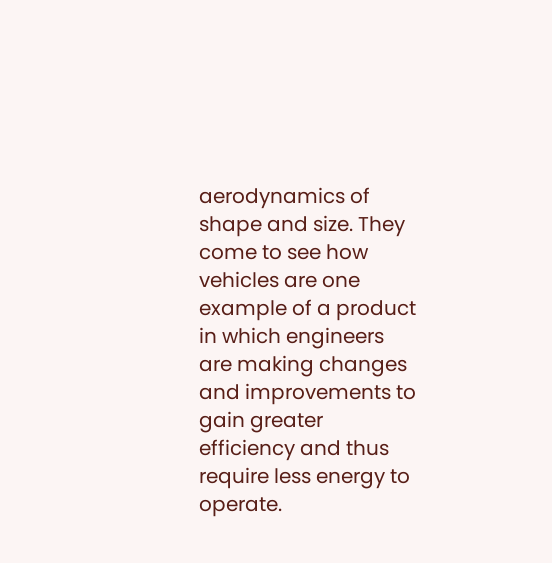aerodynamics of shape and size. They come to see how vehicles are one example of a product in which engineers are making changes and improvements to gain greater efficiency and thus require less energy to operate.